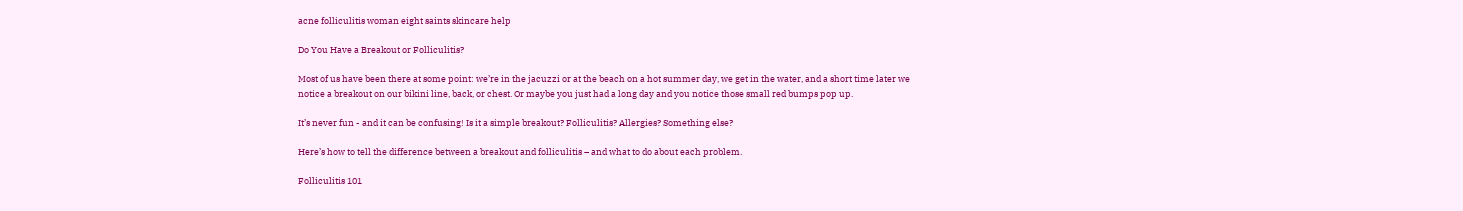acne folliculitis woman eight saints skincare help

Do You Have a Breakout or Folliculitis?

Most of us have been there at some point: we’re in the jacuzzi or at the beach on a hot summer day, we get in the water, and a short time later we notice a breakout on our bikini line, back, or chest. Or maybe you just had a long day and you notice those small red bumps pop up.

It’s never fun - and it can be confusing! Is it a simple breakout? Folliculitis? Allergies? Something else?

Here’s how to tell the difference between a breakout and folliculitis – and what to do about each problem.

Folliculitis 101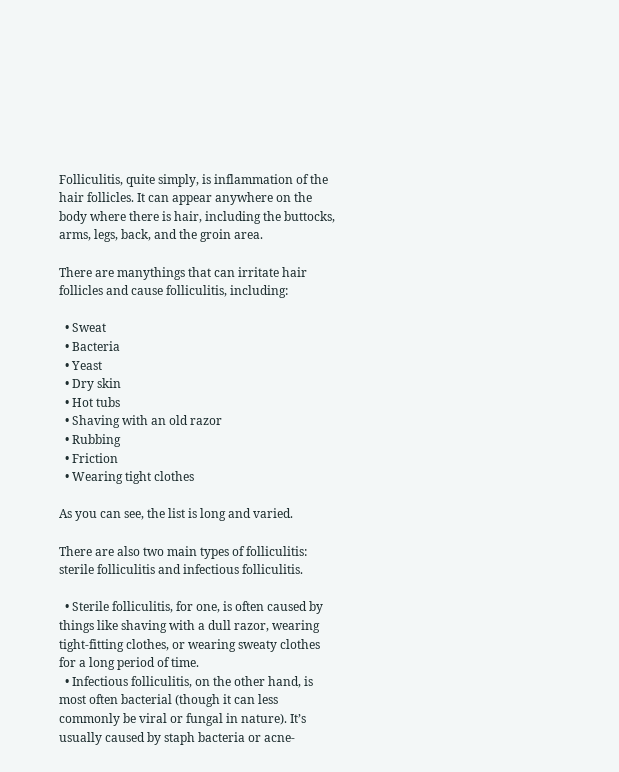Folliculitis, quite simply, is inflammation of the hair follicles. It can appear anywhere on the body where there is hair, including the buttocks, arms, legs, back, and the groin area.

There are manythings that can irritate hair follicles and cause folliculitis, including:

  • Sweat
  • Bacteria
  • Yeast
  • Dry skin
  • Hot tubs
  • Shaving with an old razor
  • Rubbing
  • Friction
  • Wearing tight clothes

As you can see, the list is long and varied.

There are also two main types of folliculitis: sterile folliculitis and infectious folliculitis.

  • Sterile folliculitis, for one, is often caused by things like shaving with a dull razor, wearing tight-fitting clothes, or wearing sweaty clothes for a long period of time.
  • Infectious folliculitis, on the other hand, is most often bacterial (though it can less commonly be viral or fungal in nature). It’s usually caused by staph bacteria or acne-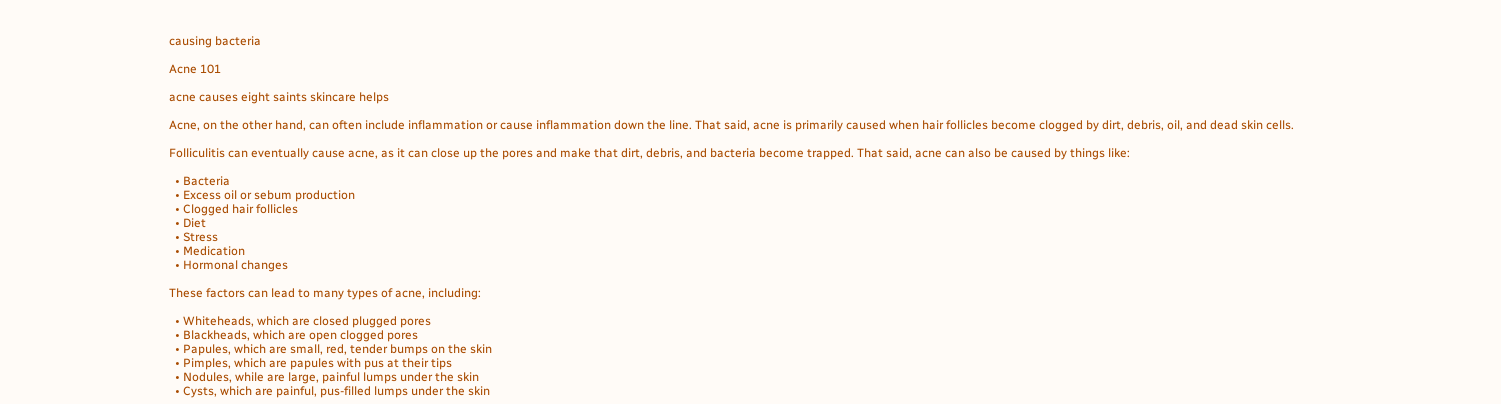causing bacteria

Acne 101

acne causes eight saints skincare helps

Acne, on the other hand, can often include inflammation or cause inflammation down the line. That said, acne is primarily caused when hair follicles become clogged by dirt, debris, oil, and dead skin cells.

Folliculitis can eventually cause acne, as it can close up the pores and make that dirt, debris, and bacteria become trapped. That said, acne can also be caused by things like:

  • Bacteria
  • Excess oil or sebum production
  • Clogged hair follicles
  • Diet
  • Stress
  • Medication
  • Hormonal changes

These factors can lead to many types of acne, including:

  • Whiteheads, which are closed plugged pores
  • Blackheads, which are open clogged pores
  • Papules, which are small, red, tender bumps on the skin
  • Pimples, which are papules with pus at their tips
  • Nodules, while are large, painful lumps under the skin
  • Cysts, which are painful, pus-filled lumps under the skin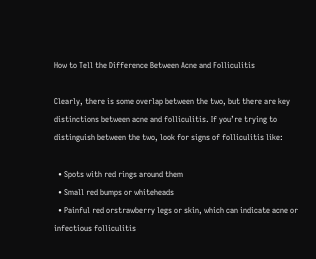How to Tell the Difference Between Acne and Folliculitis

Clearly, there is some overlap between the two, but there are key distinctions between acne and folliculitis. If you’re trying to distinguish between the two, look for signs of folliculitis like:

  • Spots with red rings around them
  • Small red bumps or whiteheads
  • Painful red orstrawberry legs or skin, which can indicate acne or infectious folliculitis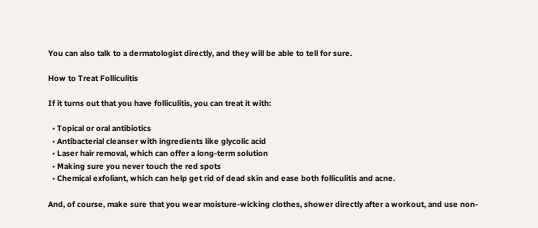You can also talk to a dermatologist directly, and they will be able to tell for sure.

How to Treat Folliculitis

If it turns out that you have folliculitis, you can treat it with:

  • Topical or oral antibiotics
  • Antibacterial cleanser with ingredients like glycolic acid
  • Laser hair removal, which can offer a long-term solution
  • Making sure you never touch the red spots
  • Chemical exfoliant, which can help get rid of dead skin and ease both folliculitis and acne.

And, of course, make sure that you wear moisture-wicking clothes, shower directly after a workout, and use non-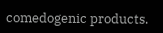comedogenic products.